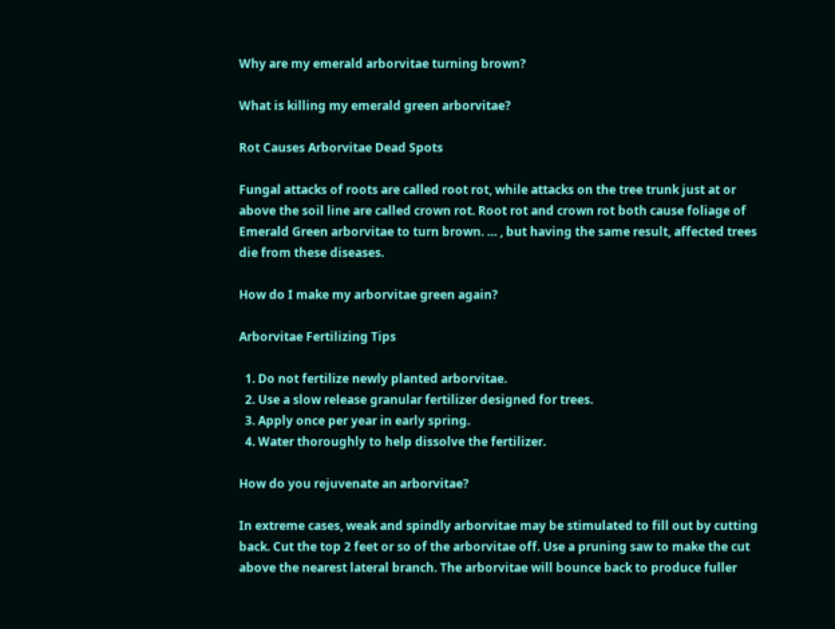Why are my emerald arborvitae turning brown?

What is killing my emerald green arborvitae?

Rot Causes Arborvitae Dead Spots

Fungal attacks of roots are called root rot, while attacks on the tree trunk just at or above the soil line are called crown rot. Root rot and crown rot both cause foliage of Emerald Green arborvitae to turn brown. … , but having the same result, affected trees die from these diseases.

How do I make my arborvitae green again?

Arborvitae Fertilizing Tips

  1. Do not fertilize newly planted arborvitae.
  2. Use a slow release granular fertilizer designed for trees.
  3. Apply once per year in early spring.
  4. Water thoroughly to help dissolve the fertilizer.

How do you rejuvenate an arborvitae?

In extreme cases, weak and spindly arborvitae may be stimulated to fill out by cutting back. Cut the top 2 feet or so of the arborvitae off. Use a pruning saw to make the cut above the nearest lateral branch. The arborvitae will bounce back to produce fuller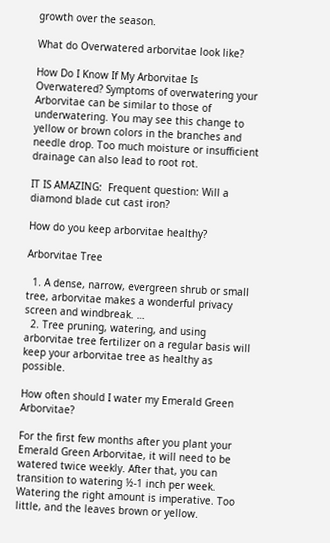growth over the season.

What do Overwatered arborvitae look like?

How Do I Know If My Arborvitae Is Overwatered? Symptoms of overwatering your Arborvitae can be similar to those of underwatering. You may see this change to yellow or brown colors in the branches and needle drop. Too much moisture or insufficient drainage can also lead to root rot.

IT IS AMAZING:  Frequent question: Will a diamond blade cut cast iron?

How do you keep arborvitae healthy?

Arborvitae Tree

  1. A dense, narrow, evergreen shrub or small tree, arborvitae makes a wonderful privacy screen and windbreak. …
  2. Tree pruning, watering, and using arborvitae tree fertilizer on a regular basis will keep your arborvitae tree as healthy as possible.

How often should I water my Emerald Green Arborvitae?

For the first few months after you plant your Emerald Green Arborvitae, it will need to be watered twice weekly. After that, you can transition to watering ½-1 inch per week. Watering the right amount is imperative. Too little, and the leaves brown or yellow.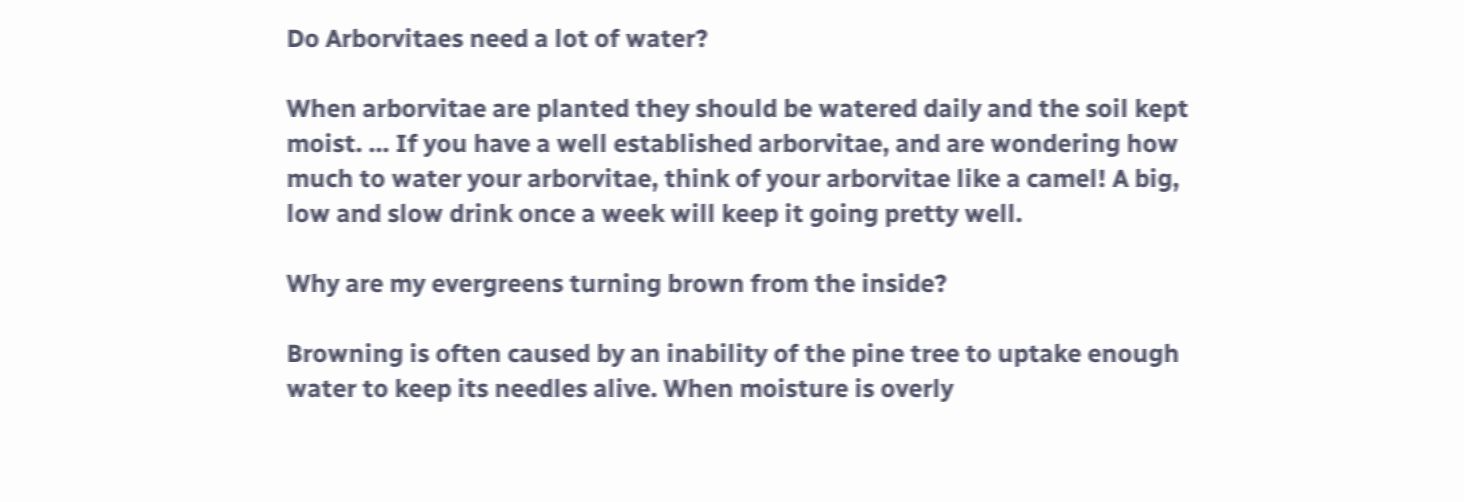Do Arborvitaes need a lot of water?

When arborvitae are planted they should be watered daily and the soil kept moist. … If you have a well established arborvitae, and are wondering how much to water your arborvitae, think of your arborvitae like a camel! A big, low and slow drink once a week will keep it going pretty well.

Why are my evergreens turning brown from the inside?

Browning is often caused by an inability of the pine tree to uptake enough water to keep its needles alive. When moisture is overly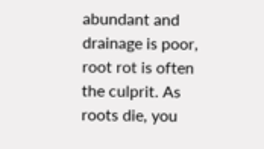abundant and drainage is poor, root rot is often the culprit. As roots die, you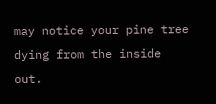may notice your pine tree dying from the inside out.